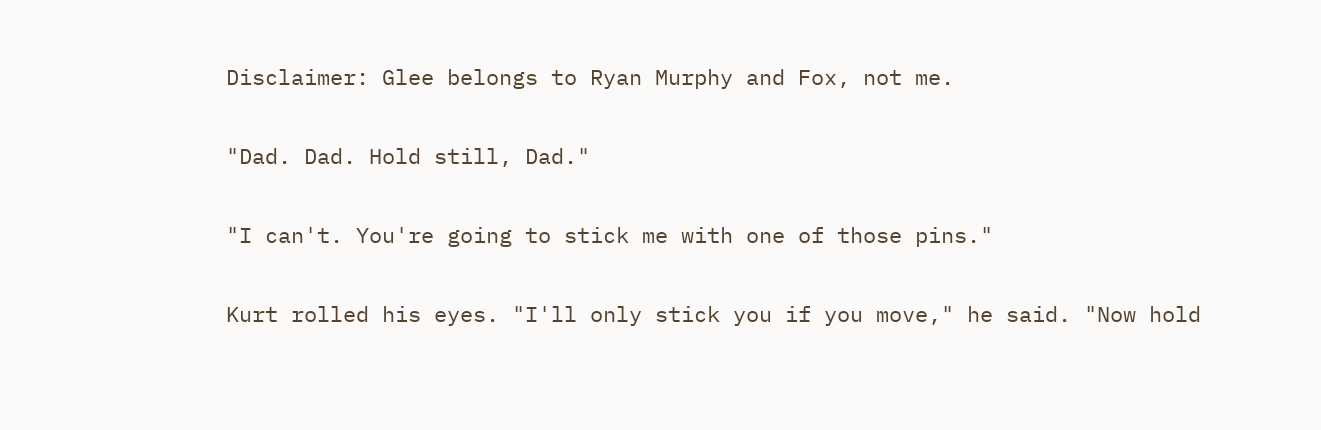Disclaimer: Glee belongs to Ryan Murphy and Fox, not me.

"Dad. Dad. Hold still, Dad."

"I can't. You're going to stick me with one of those pins."

Kurt rolled his eyes. "I'll only stick you if you move," he said. "Now hold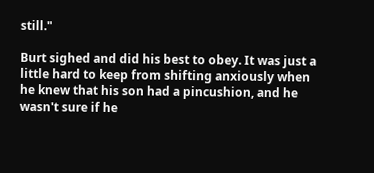still."

Burt sighed and did his best to obey. It was just a little hard to keep from shifting anxiously when he knew that his son had a pincushion, and he wasn't sure if he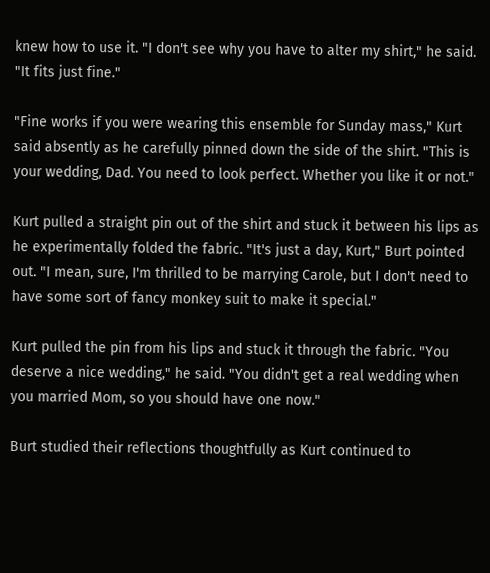knew how to use it. "I don't see why you have to alter my shirt," he said. "It fits just fine."

"Fine works if you were wearing this ensemble for Sunday mass," Kurt said absently as he carefully pinned down the side of the shirt. "This is your wedding, Dad. You need to look perfect. Whether you like it or not."

Kurt pulled a straight pin out of the shirt and stuck it between his lips as he experimentally folded the fabric. "It's just a day, Kurt," Burt pointed out. "I mean, sure, I'm thrilled to be marrying Carole, but I don't need to have some sort of fancy monkey suit to make it special."

Kurt pulled the pin from his lips and stuck it through the fabric. "You deserve a nice wedding," he said. "You didn't get a real wedding when you married Mom, so you should have one now."

Burt studied their reflections thoughtfully as Kurt continued to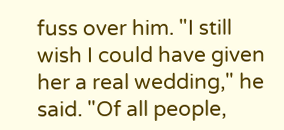fuss over him. "I still wish I could have given her a real wedding," he said. "Of all people,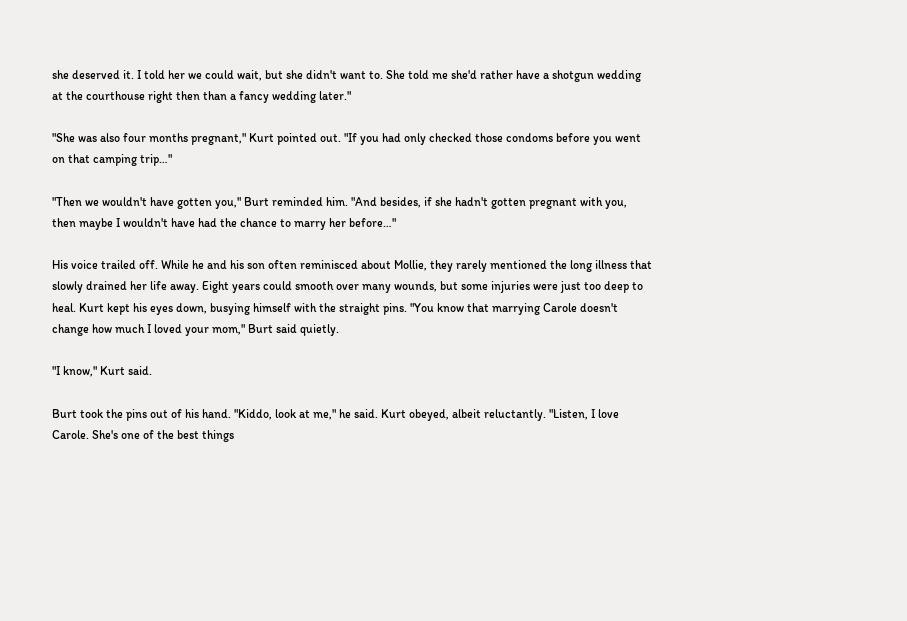she deserved it. I told her we could wait, but she didn't want to. She told me she'd rather have a shotgun wedding at the courthouse right then than a fancy wedding later."

"She was also four months pregnant," Kurt pointed out. "If you had only checked those condoms before you went on that camping trip…"

"Then we wouldn't have gotten you," Burt reminded him. "And besides, if she hadn't gotten pregnant with you, then maybe I wouldn't have had the chance to marry her before…"

His voice trailed off. While he and his son often reminisced about Mollie, they rarely mentioned the long illness that slowly drained her life away. Eight years could smooth over many wounds, but some injuries were just too deep to heal. Kurt kept his eyes down, busying himself with the straight pins. "You know that marrying Carole doesn't change how much I loved your mom," Burt said quietly.

"I know," Kurt said.

Burt took the pins out of his hand. "Kiddo, look at me," he said. Kurt obeyed, albeit reluctantly. "Listen, I love Carole. She's one of the best things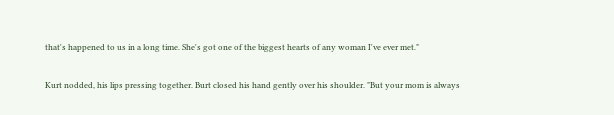that's happened to us in a long time. She's got one of the biggest hearts of any woman I've ever met."

Kurt nodded, his lips pressing together. Burt closed his hand gently over his shoulder. "But your mom is always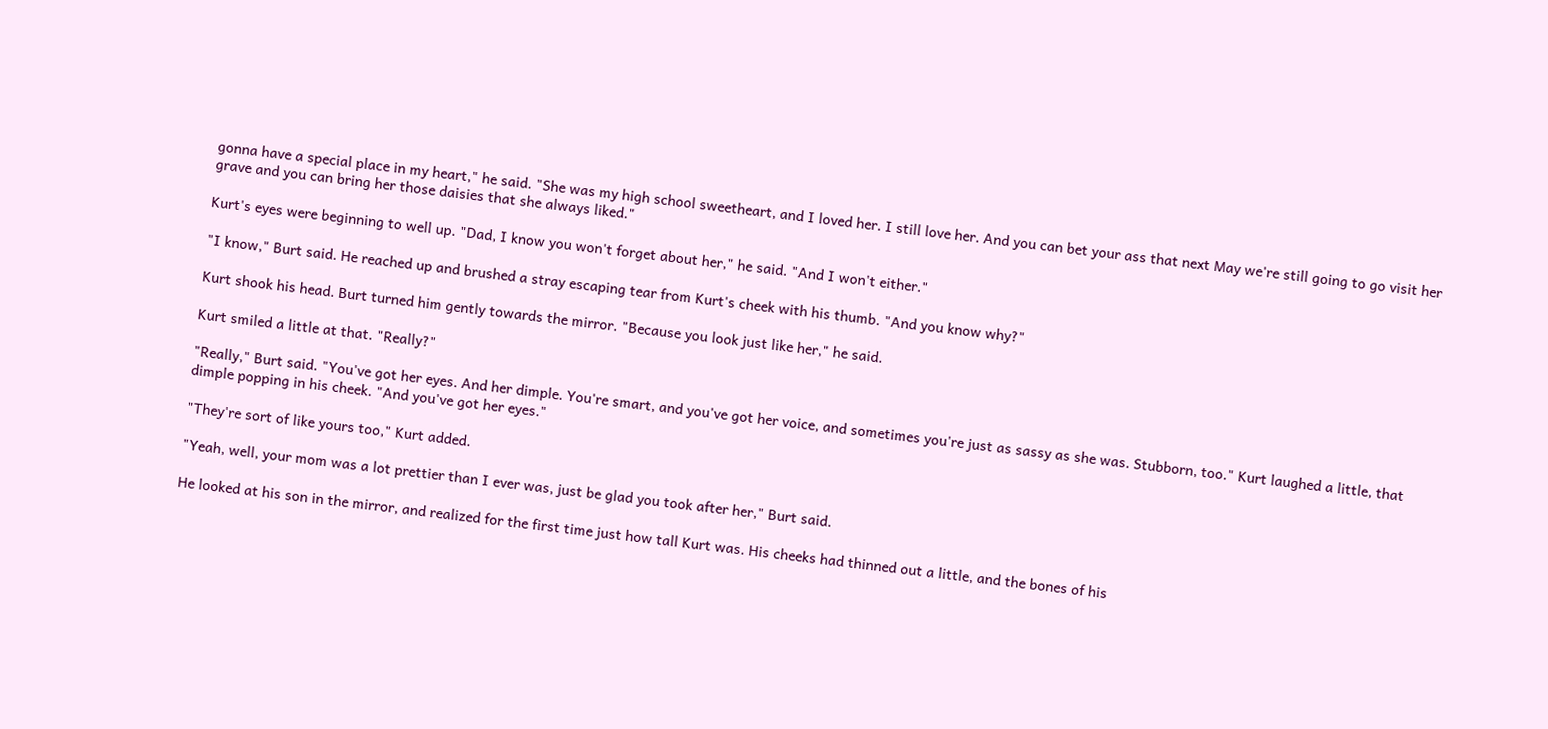gonna have a special place in my heart," he said. "She was my high school sweetheart, and I loved her. I still love her. And you can bet your ass that next May we're still going to go visit her grave and you can bring her those daisies that she always liked."

Kurt's eyes were beginning to well up. "Dad, I know you won't forget about her," he said. "And I won't either."

"I know," Burt said. He reached up and brushed a stray escaping tear from Kurt's cheek with his thumb. "And you know why?"

Kurt shook his head. Burt turned him gently towards the mirror. "Because you look just like her," he said.

Kurt smiled a little at that. "Really?"

"Really," Burt said. "You've got her eyes. And her dimple. You're smart, and you've got her voice, and sometimes you're just as sassy as she was. Stubborn, too." Kurt laughed a little, that dimple popping in his cheek. "And you've got her eyes."

"They're sort of like yours too," Kurt added.

"Yeah, well, your mom was a lot prettier than I ever was, just be glad you took after her," Burt said.

He looked at his son in the mirror, and realized for the first time just how tall Kurt was. His cheeks had thinned out a little, and the bones of his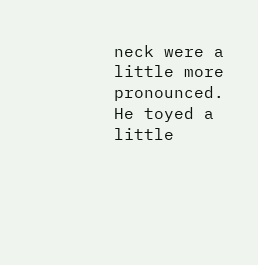neck were a little more pronounced. He toyed a little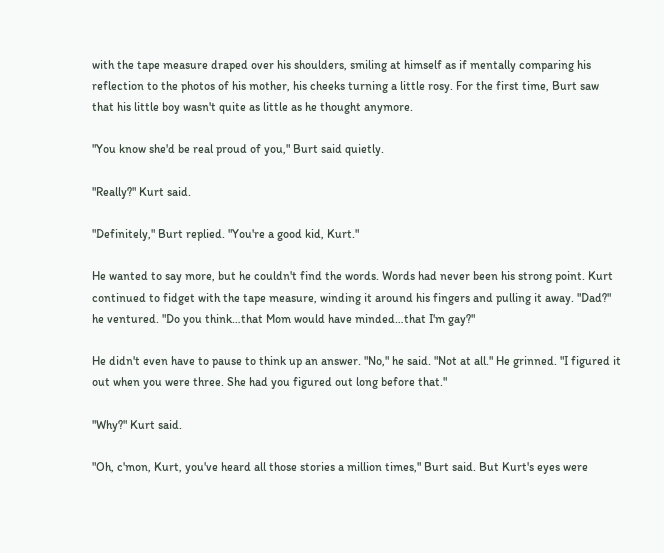with the tape measure draped over his shoulders, smiling at himself as if mentally comparing his reflection to the photos of his mother, his cheeks turning a little rosy. For the first time, Burt saw that his little boy wasn't quite as little as he thought anymore.

"You know she'd be real proud of you," Burt said quietly.

"Really?" Kurt said.

"Definitely," Burt replied. "You're a good kid, Kurt."

He wanted to say more, but he couldn't find the words. Words had never been his strong point. Kurt continued to fidget with the tape measure, winding it around his fingers and pulling it away. "Dad?" he ventured. "Do you think…that Mom would have minded…that I'm gay?"

He didn't even have to pause to think up an answer. "No," he said. "Not at all." He grinned. "I figured it out when you were three. She had you figured out long before that."

"Why?" Kurt said.

"Oh, c'mon, Kurt, you've heard all those stories a million times," Burt said. But Kurt's eyes were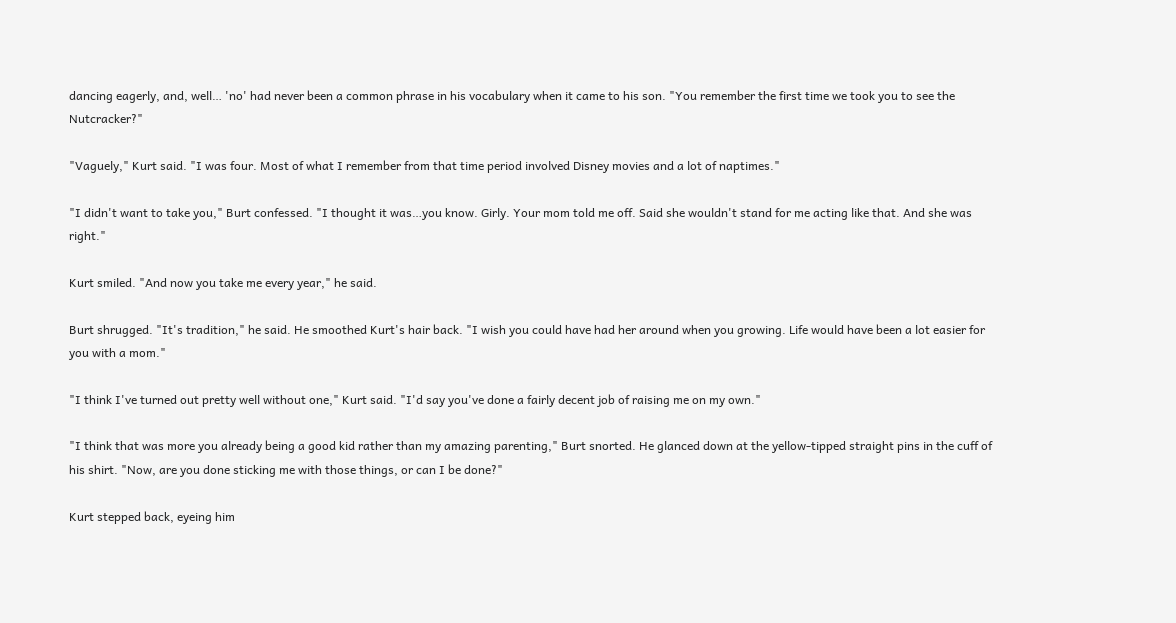dancing eagerly, and, well… 'no' had never been a common phrase in his vocabulary when it came to his son. "You remember the first time we took you to see the Nutcracker?"

"Vaguely," Kurt said. "I was four. Most of what I remember from that time period involved Disney movies and a lot of naptimes."

"I didn't want to take you," Burt confessed. "I thought it was…you know. Girly. Your mom told me off. Said she wouldn't stand for me acting like that. And she was right."

Kurt smiled. "And now you take me every year," he said.

Burt shrugged. "It's tradition," he said. He smoothed Kurt's hair back. "I wish you could have had her around when you growing. Life would have been a lot easier for you with a mom."

"I think I've turned out pretty well without one," Kurt said. "I'd say you've done a fairly decent job of raising me on my own."

"I think that was more you already being a good kid rather than my amazing parenting," Burt snorted. He glanced down at the yellow-tipped straight pins in the cuff of his shirt. "Now, are you done sticking me with those things, or can I be done?"

Kurt stepped back, eyeing him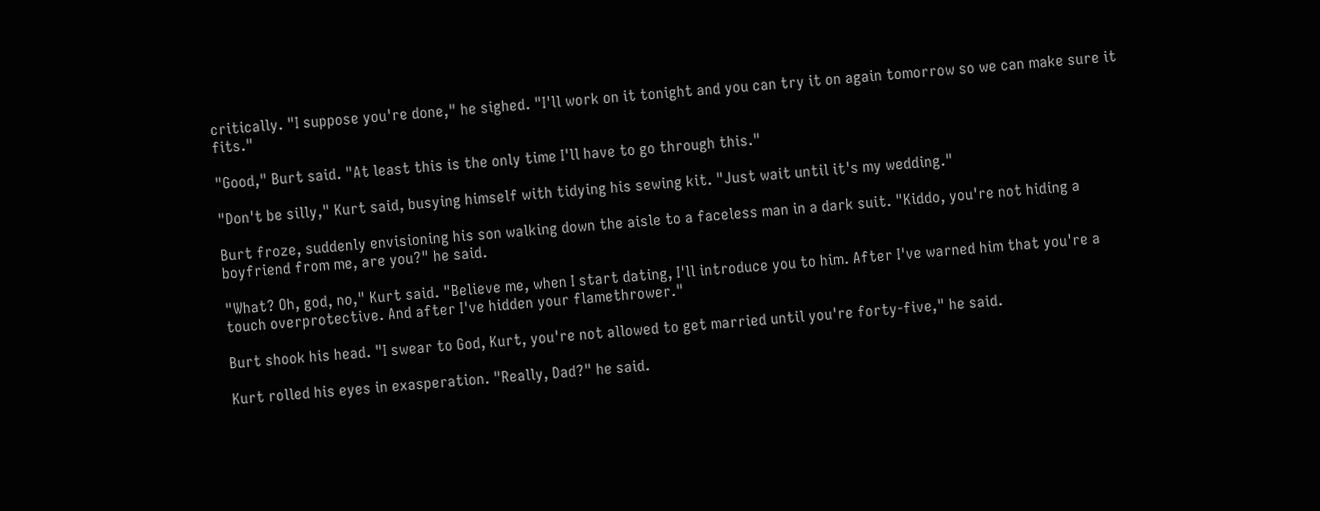critically. "I suppose you're done," he sighed. "I'll work on it tonight and you can try it on again tomorrow so we can make sure it fits."

"Good," Burt said. "At least this is the only time I'll have to go through this."

"Don't be silly," Kurt said, busying himself with tidying his sewing kit. "Just wait until it's my wedding."

Burt froze, suddenly envisioning his son walking down the aisle to a faceless man in a dark suit. "Kiddo, you're not hiding a boyfriend from me, are you?" he said.

"What? Oh, god, no," Kurt said. "Believe me, when I start dating, I'll introduce you to him. After I've warned him that you're a touch overprotective. And after I've hidden your flamethrower."

Burt shook his head. "I swear to God, Kurt, you're not allowed to get married until you're forty-five," he said.

Kurt rolled his eyes in exasperation. "Really, Dad?" he said.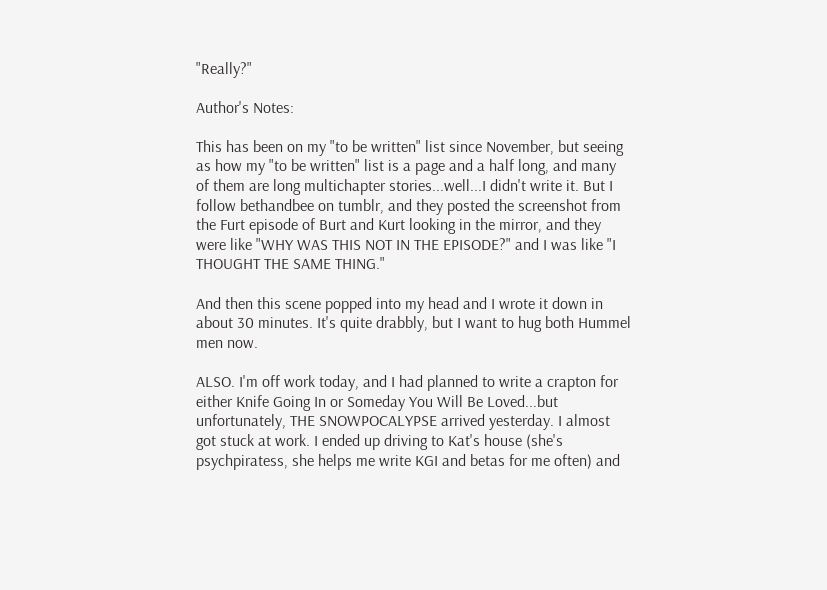"Really?"

Author's Notes:

This has been on my "to be written" list since November, but seeing as how my "to be written" list is a page and a half long, and many of them are long multichapter stories...well...I didn't write it. But I follow bethandbee on tumblr, and they posted the screenshot from the Furt episode of Burt and Kurt looking in the mirror, and they were like "WHY WAS THIS NOT IN THE EPISODE?" and I was like "I THOUGHT THE SAME THING."

And then this scene popped into my head and I wrote it down in about 30 minutes. It's quite drabbly, but I want to hug both Hummel men now.

ALSO. I'm off work today, and I had planned to write a crapton for either Knife Going In or Someday You Will Be Loved...but unfortunately, THE SNOWPOCALYPSE arrived yesterday. I almost got stuck at work. I ended up driving to Kat's house (she's psychpiratess, she helps me write KGI and betas for me often) and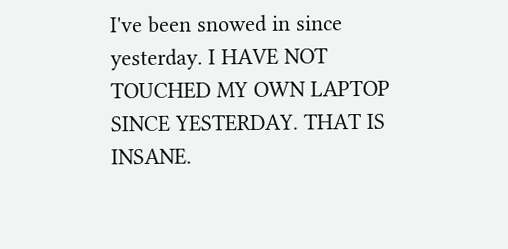I've been snowed in since yesterday. I HAVE NOT TOUCHED MY OWN LAPTOP SINCE YESTERDAY. THAT IS INSANE.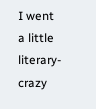I went a little literary-crazy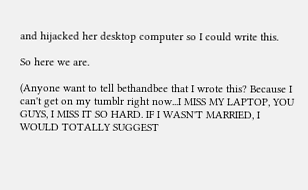and hijacked her desktop computer so I could write this.

So here we are.

(Anyone want to tell bethandbee that I wrote this? Because I can't get on my tumblr right now...I MISS MY LAPTOP, YOU GUYS, I MISS IT SO HARD. IF I WASN'T MARRIED, I WOULD TOTALLY SUGGEST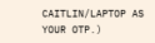CAITLIN/LAPTOP AS YOUR OTP.)